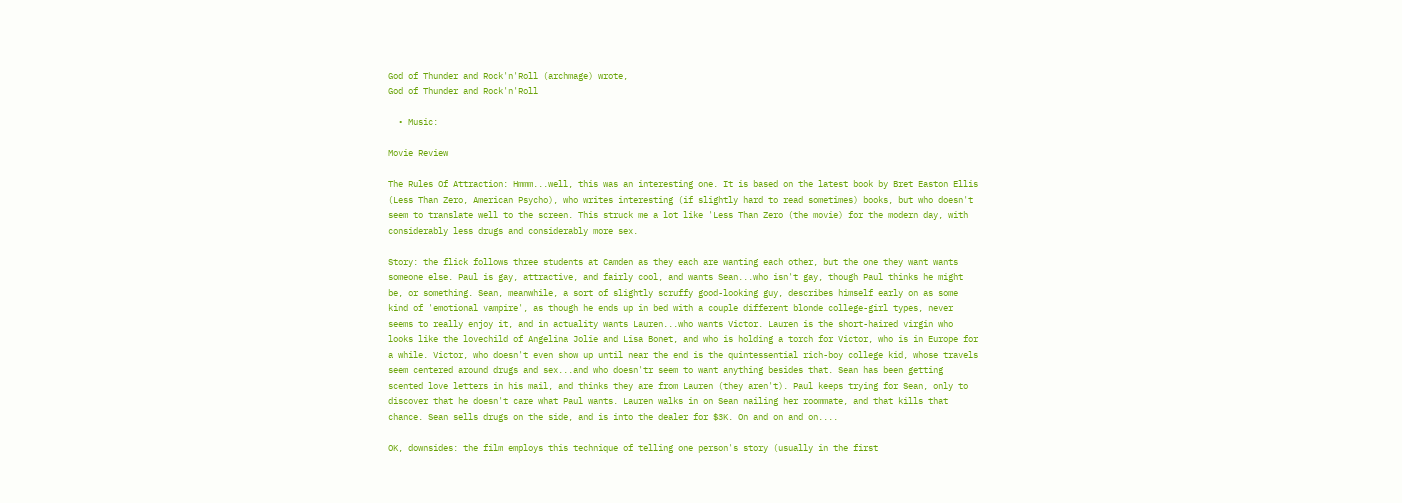God of Thunder and Rock'n'Roll (archmage) wrote,
God of Thunder and Rock'n'Roll

  • Music:

Movie Review

The Rules Of Attraction: Hmmm...well, this was an interesting one. It is based on the latest book by Bret Easton Ellis (Less Than Zero, American Psycho), who writes interesting (if slightly hard to read sometimes) books, but who doesn't seem to translate well to the screen. This struck me a lot like 'Less Than Zero (the movie) for the modern day, with considerably less drugs and considerably more sex.

Story: the flick follows three students at Camden as they each are wanting each other, but the one they want wants someone else. Paul is gay, attractive, and fairly cool, and wants Sean...who isn't gay, though Paul thinks he might be, or something. Sean, meanwhile, a sort of slightly scruffy good-looking guy, describes himself early on as some kind of 'emotional vampire', as though he ends up in bed with a couple different blonde college-girl types, never seems to really enjoy it, and in actuality wants Lauren...who wants Victor. Lauren is the short-haired virgin who looks like the lovechild of Angelina Jolie and Lisa Bonet, and who is holding a torch for Victor, who is in Europe for a while. Victor, who doesn't even show up until near the end is the quintessential rich-boy college kid, whose travels seem centered around drugs and sex...and who doesn'tr seem to want anything besides that. Sean has been getting scented love letters in his mail, and thinks they are from Lauren (they aren't). Paul keeps trying for Sean, only to discover that he doesn't care what Paul wants. Lauren walks in on Sean nailing her roommate, and that kills that chance. Sean sells drugs on the side, and is into the dealer for $3K. On and on and on....

OK, downsides: the film employs this technique of telling one person's story (usually in the first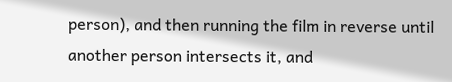person), and then running the film in reverse until another person intersects it, and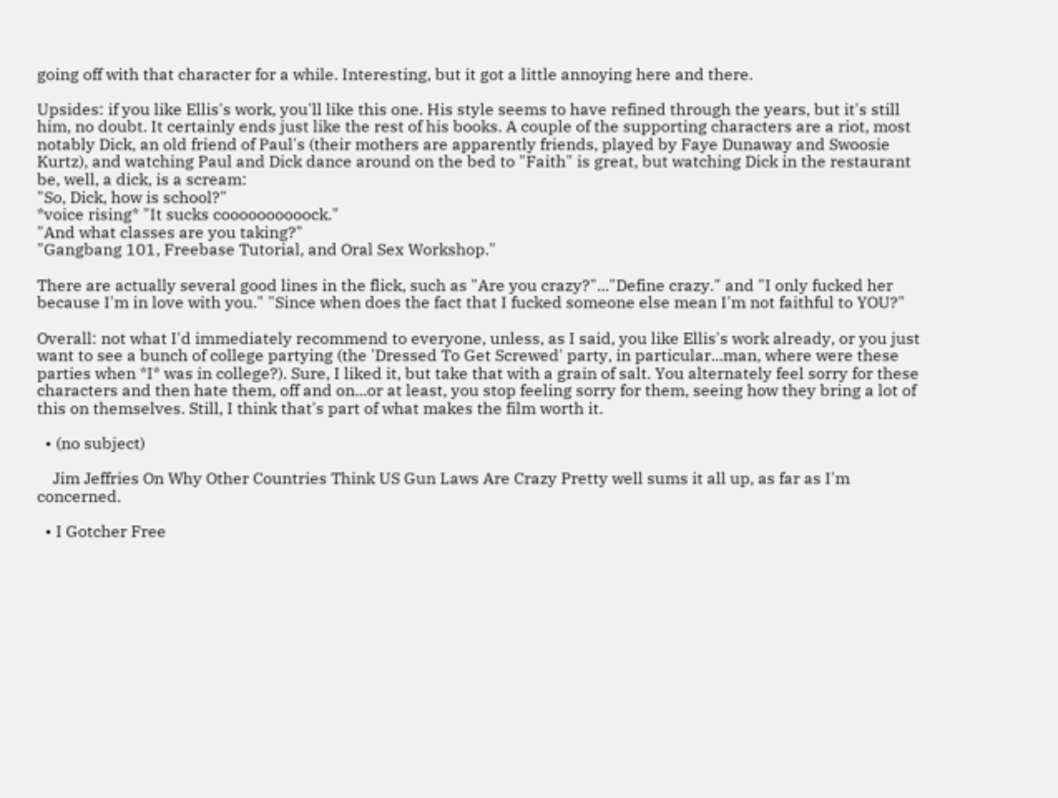going off with that character for a while. Interesting, but it got a little annoying here and there.

Upsides: if you like Ellis's work, you'll like this one. His style seems to have refined through the years, but it's still him, no doubt. It certainly ends just like the rest of his books. A couple of the supporting characters are a riot, most notably Dick, an old friend of Paul's (their mothers are apparently friends, played by Faye Dunaway and Swoosie Kurtz), and watching Paul and Dick dance around on the bed to "Faith" is great, but watching Dick in the restaurant be, well, a dick, is a scream:
"So, Dick, how is school?"
*voice rising* "It sucks coooooooooock."
"And what classes are you taking?"
"Gangbang 101, Freebase Tutorial, and Oral Sex Workshop."

There are actually several good lines in the flick, such as "Are you crazy?"..."Define crazy." and "I only fucked her because I'm in love with you." "Since when does the fact that I fucked someone else mean I'm not faithful to YOU?"

Overall: not what I'd immediately recommend to everyone, unless, as I said, you like Ellis's work already, or you just want to see a bunch of college partying (the 'Dressed To Get Screwed' party, in particular...man, where were these parties when *I* was in college?). Sure, I liked it, but take that with a grain of salt. You alternately feel sorry for these characters and then hate them, off and on...or at least, you stop feeling sorry for them, seeing how they bring a lot of this on themselves. Still, I think that's part of what makes the film worth it.

  • (no subject)

    Jim Jeffries On Why Other Countries Think US Gun Laws Are Crazy Pretty well sums it all up, as far as I'm concerned.

  • I Gotcher Free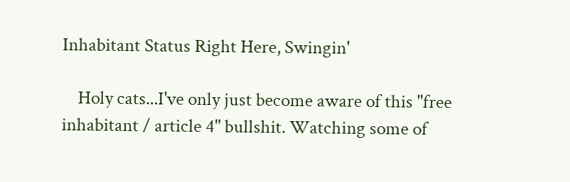Inhabitant Status Right Here, Swingin'

    Holy cats...I've only just become aware of this "free inhabitant / article 4" bullshit. Watching some of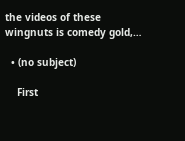the videos of these wingnuts is comedy gold,…

  • (no subject)

    First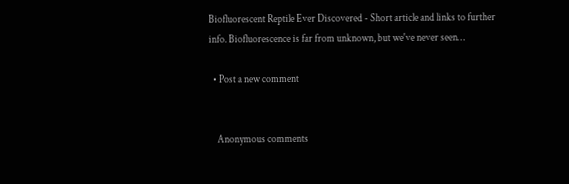Biofluorescent Reptile Ever Discovered - Short article and links to further info. Biofluorescence is far from unknown, but we've never seen…

  • Post a new comment


    Anonymous comments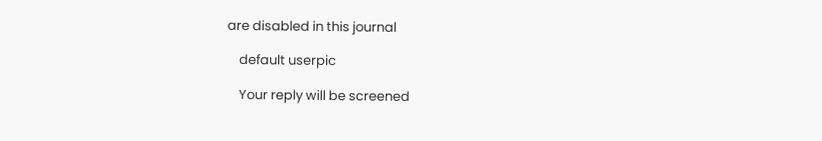are disabled in this journal

    default userpic

    Your reply will be screened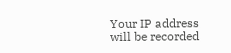Your IP address will be recorded